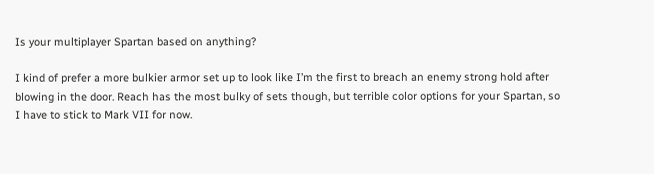Is your multiplayer Spartan based on anything?

I kind of prefer a more bulkier armor set up to look like I’m the first to breach an enemy strong hold after blowing in the door. Reach has the most bulky of sets though, but terrible color options for your Spartan, so I have to stick to Mark VII for now.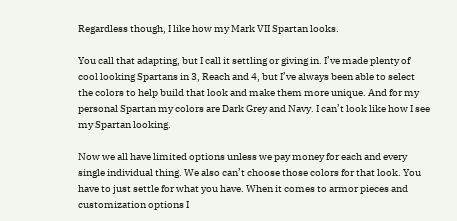Regardless though, I like how my Mark VII Spartan looks.

You call that adapting, but I call it settling or giving in. I’ve made plenty of cool looking Spartans in 3, Reach and 4, but I’ve always been able to select the colors to help build that look and make them more unique. And for my personal Spartan my colors are Dark Grey and Navy. I can’t look like how I see my Spartan looking.

Now we all have limited options unless we pay money for each and every single individual thing. We also can’t choose those colors for that look. You have to just settle for what you have. When it comes to armor pieces and customization options I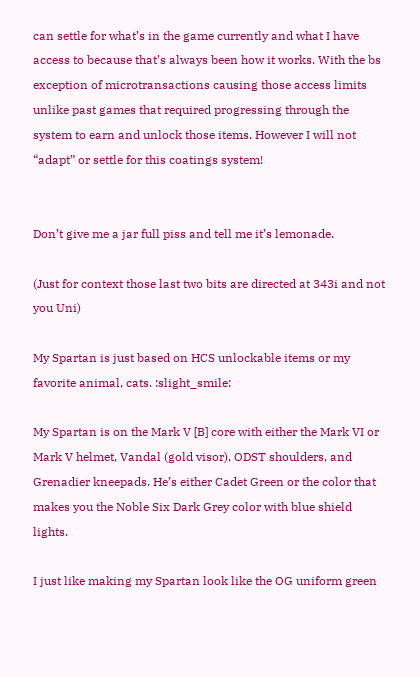can settle for what’s in the game currently and what I have access to because that’s always been how it works. With the bs exception of microtransactions causing those access limits unlike past games that required progressing through the system to earn and unlock those items. However I will not “adapt” or settle for this coatings system!


Don’t give me a jar full piss and tell me it’s lemonade.

(Just for context those last two bits are directed at 343i and not you Uni)

My Spartan is just based on HCS unlockable items or my favorite animal, cats. :slight_smile:

My Spartan is on the Mark V [B] core with either the Mark VI or Mark V helmet, Vandal (gold visor), ODST shoulders, and Grenadier kneepads. He’s either Cadet Green or the color that makes you the Noble Six Dark Grey color with blue shield lights.

I just like making my Spartan look like the OG uniform green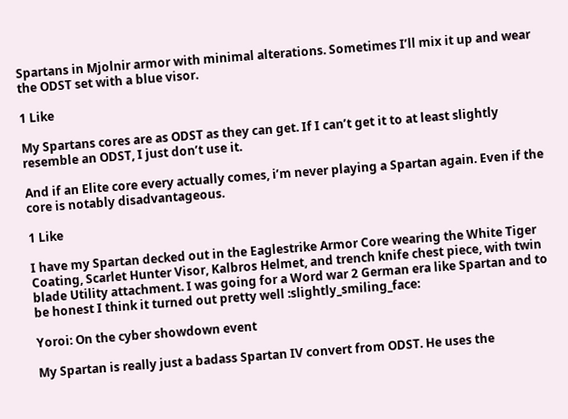Spartans in Mjolnir armor with minimal alterations. Sometimes I’ll mix it up and wear the ODST set with a blue visor.

1 Like

My Spartans cores are as ODST as they can get. If I can’t get it to at least slightly resemble an ODST, I just don’t use it.

And if an Elite core every actually comes, i’m never playing a Spartan again. Even if the core is notably disadvantageous.

1 Like

I have my Spartan decked out in the Eaglestrike Armor Core wearing the White Tiger Coating, Scarlet Hunter Visor, Kalbros Helmet, and trench knife chest piece, with twin blade Utility attachment. I was going for a Word war 2 German era like Spartan and to be honest I think it turned out pretty well :slightly_smiling_face:

Yoroi: On the cyber showdown event

My Spartan is really just a badass Spartan IV convert from ODST. He uses the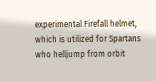experimental Firefall helmet, which is utilized for Spartans who helljump from orbit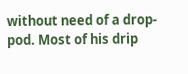without need of a drop-pod. Most of his drip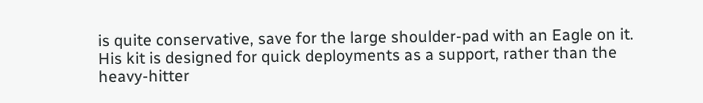is quite conservative, save for the large shoulder-pad with an Eagle on it. His kit is designed for quick deployments as a support, rather than the heavy-hitter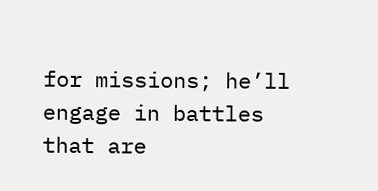for missions; he’ll engage in battles that are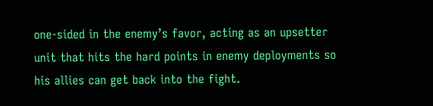one-sided in the enemy’s favor, acting as an upsetter unit that hits the hard points in enemy deployments so his allies can get back into the fight.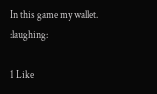In this game my wallet. :laughing:

1 Like